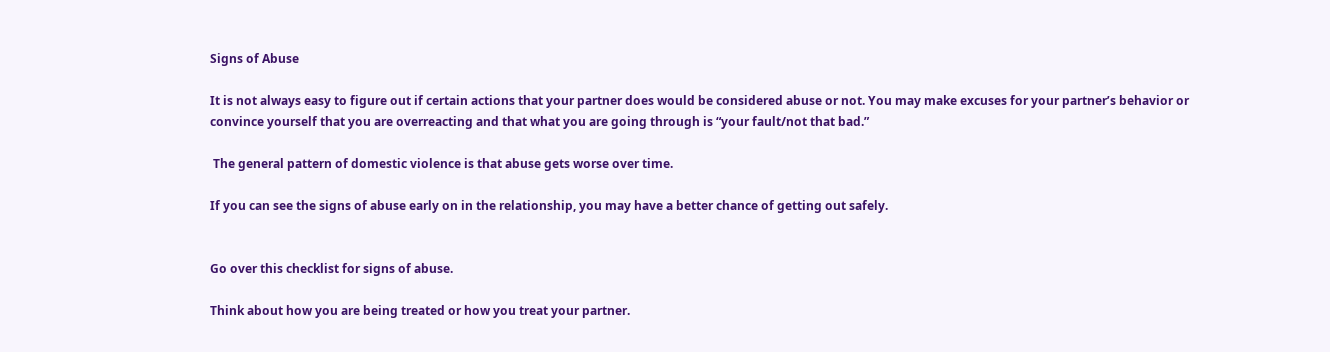Signs of Abuse

It is not always easy to figure out if certain actions that your partner does would be considered abuse or not. You may make excuses for your partner’s behavior or convince yourself that you are overreacting and that what you are going through is “your fault/not that bad.”

 The general pattern of domestic violence is that abuse gets worse over time.

If you can see the signs of abuse early on in the relationship, you may have a better chance of getting out safely.


Go over this checklist for signs of abuse.

Think about how you are being treated or how you treat your partner.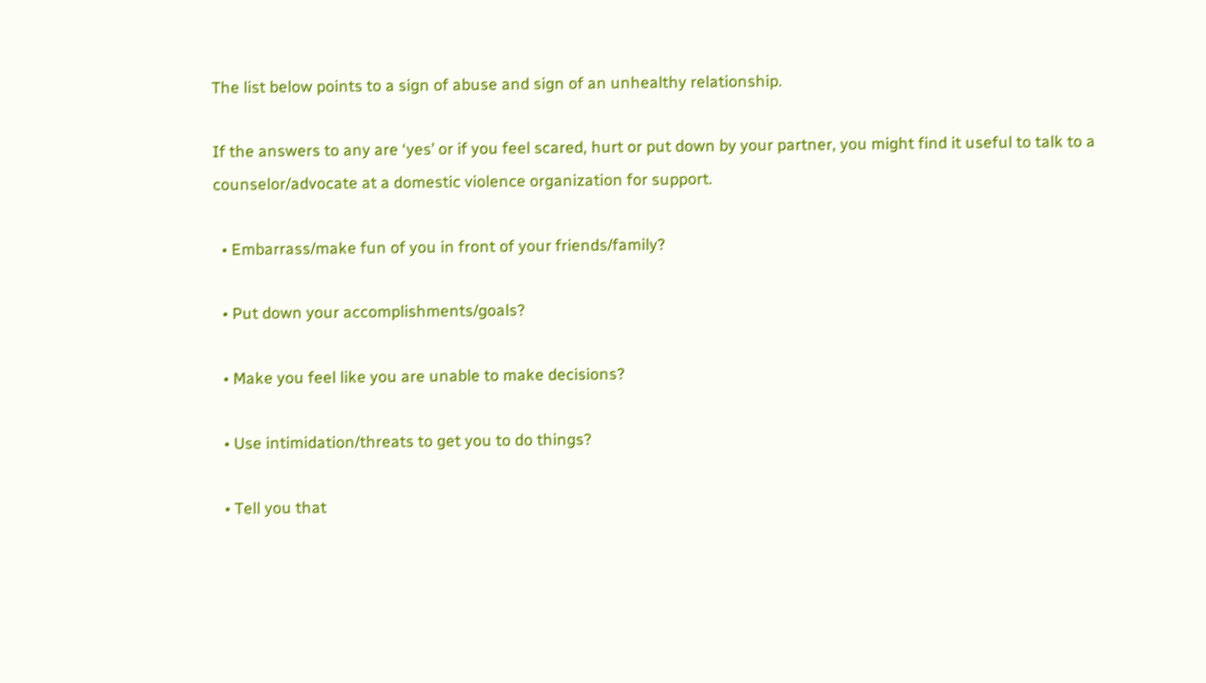The list below points to a sign of abuse and sign of an unhealthy relationship.

If the answers to any are ‘yes’ or if you feel scared, hurt or put down by your partner, you might find it useful to talk to a counselor/advocate at a domestic violence organization for support.

  • Embarrass/make fun of you in front of your friends/family?

  • Put down your accomplishments/goals?

  • Make you feel like you are unable to make decisions?

  • Use intimidation/threats to get you to do things?

  • Tell you that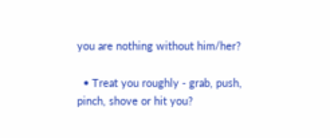you are nothing without him/her?

  • Treat you roughly - grab, push, pinch, shove or hit you?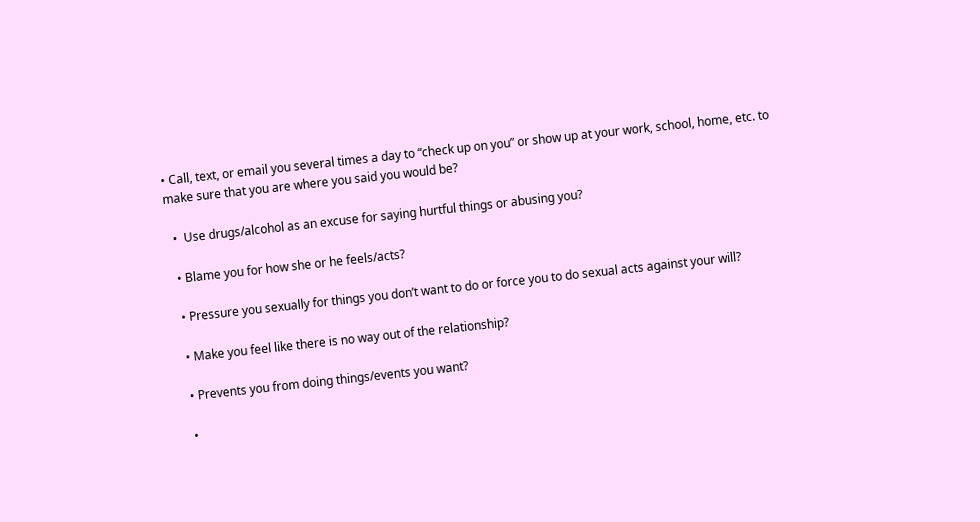• Call, text, or email you several times a day to “check up on you” or show up at your work, school, home, etc. to make sure that you are where you said you would be?

  •  Use drugs/alcohol as an excuse for saying hurtful things or abusing you?

  • Blame you for how she or he feels/acts?

  • Pressure you sexually for things you don’t want to do or force you to do sexual acts against your will?

  • Make you feel like there is no way out of the relationship?

  • Prevents you from doing things/events you want?

  •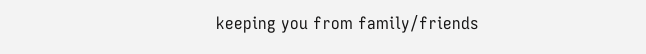keeping you from family/friends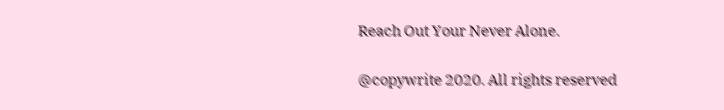Reach Out Your Never Alone.

@copywrite 2020. All rights reserved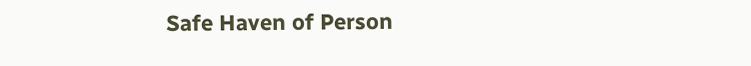Safe Haven of Person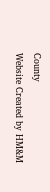County                        Website Created by HM&M